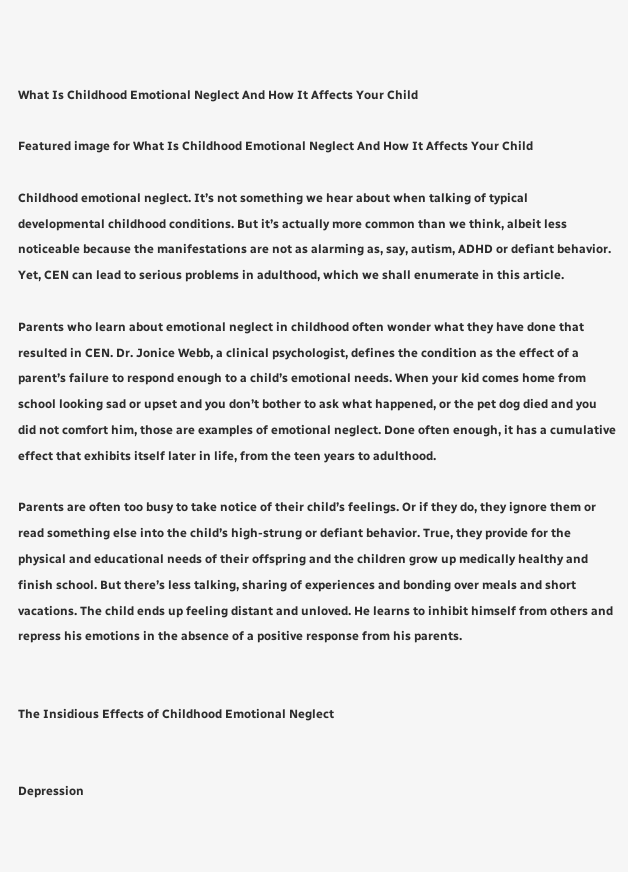What Is Childhood Emotional Neglect And How It Affects Your Child

Featured image for What Is Childhood Emotional Neglect And How It Affects Your Child

Childhood emotional neglect. It’s not something we hear about when talking of typical developmental childhood conditions. But it’s actually more common than we think, albeit less noticeable because the manifestations are not as alarming as, say, autism, ADHD or defiant behavior. Yet, CEN can lead to serious problems in adulthood, which we shall enumerate in this article.

Parents who learn about emotional neglect in childhood often wonder what they have done that resulted in CEN. Dr. Jonice Webb, a clinical psychologist, defines the condition as the effect of a parent’s failure to respond enough to a child’s emotional needs. When your kid comes home from school looking sad or upset and you don’t bother to ask what happened, or the pet dog died and you did not comfort him, those are examples of emotional neglect. Done often enough, it has a cumulative effect that exhibits itself later in life, from the teen years to adulthood.

Parents are often too busy to take notice of their child’s feelings. Or if they do, they ignore them or read something else into the child’s high-strung or defiant behavior. True, they provide for the physical and educational needs of their offspring and the children grow up medically healthy and finish school. But there’s less talking, sharing of experiences and bonding over meals and short vacations. The child ends up feeling distant and unloved. He learns to inhibit himself from others and repress his emotions in the absence of a positive response from his parents.


The Insidious Effects of Childhood Emotional Neglect


Depression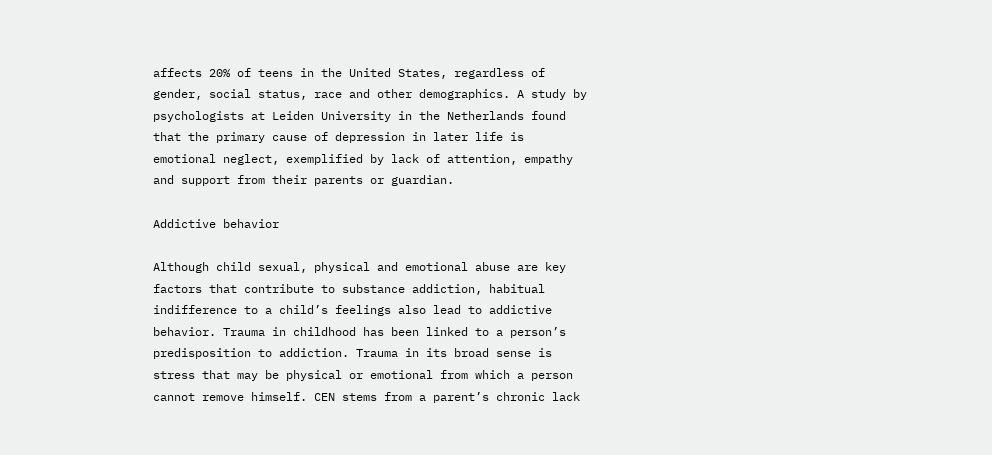affects 20% of teens in the United States, regardless of gender, social status, race and other demographics. A study by psychologists at Leiden University in the Netherlands found that the primary cause of depression in later life is emotional neglect, exemplified by lack of attention, empathy and support from their parents or guardian.

Addictive behavior

Although child sexual, physical and emotional abuse are key factors that contribute to substance addiction, habitual indifference to a child’s feelings also lead to addictive behavior. Trauma in childhood has been linked to a person’s predisposition to addiction. Trauma in its broad sense is stress that may be physical or emotional from which a person cannot remove himself. CEN stems from a parent’s chronic lack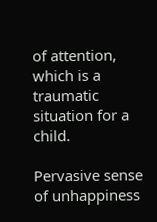of attention, which is a traumatic situation for a child.

Pervasive sense of unhappiness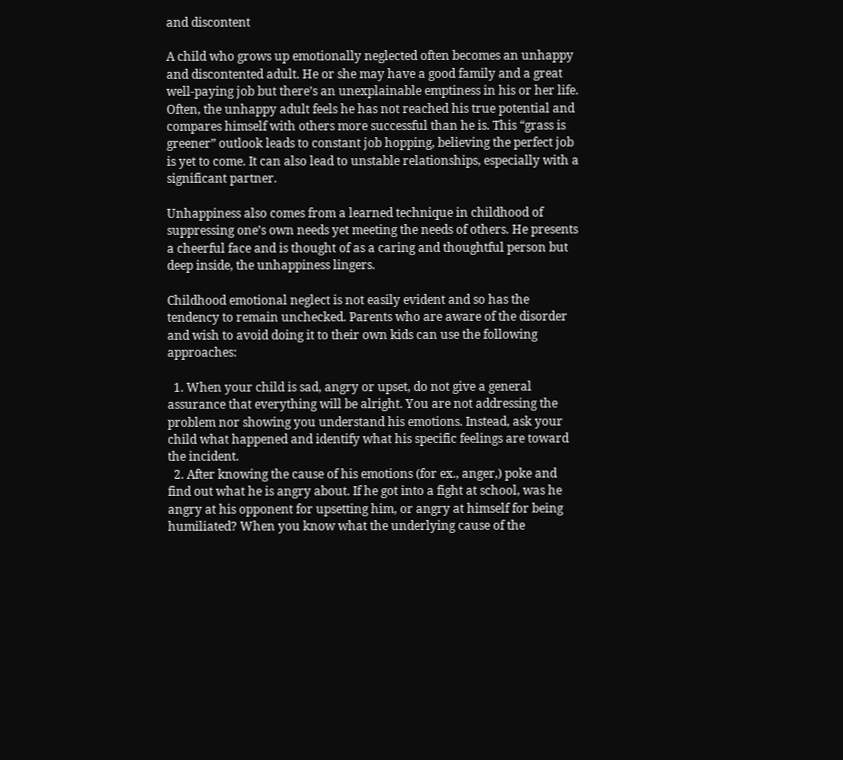and discontent

A child who grows up emotionally neglected often becomes an unhappy and discontented adult. He or she may have a good family and a great well-paying job but there’s an unexplainable emptiness in his or her life. Often, the unhappy adult feels he has not reached his true potential and compares himself with others more successful than he is. This “grass is greener” outlook leads to constant job hopping, believing the perfect job is yet to come. It can also lead to unstable relationships, especially with a significant partner.

Unhappiness also comes from a learned technique in childhood of suppressing one’s own needs yet meeting the needs of others. He presents a cheerful face and is thought of as a caring and thoughtful person but deep inside, the unhappiness lingers.

Childhood emotional neglect is not easily evident and so has the tendency to remain unchecked. Parents who are aware of the disorder and wish to avoid doing it to their own kids can use the following approaches:

  1. When your child is sad, angry or upset, do not give a general assurance that everything will be alright. You are not addressing the problem nor showing you understand his emotions. Instead, ask your child what happened and identify what his specific feelings are toward the incident.
  2. After knowing the cause of his emotions (for ex., anger,) poke and find out what he is angry about. If he got into a fight at school, was he angry at his opponent for upsetting him, or angry at himself for being humiliated? When you know what the underlying cause of the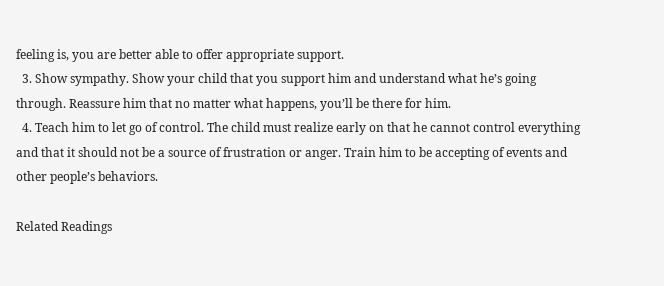feeling is, you are better able to offer appropriate support.
  3. Show sympathy. Show your child that you support him and understand what he’s going through. Reassure him that no matter what happens, you’ll be there for him.
  4. Teach him to let go of control. The child must realize early on that he cannot control everything and that it should not be a source of frustration or anger. Train him to be accepting of events and other people’s behaviors.

Related Readings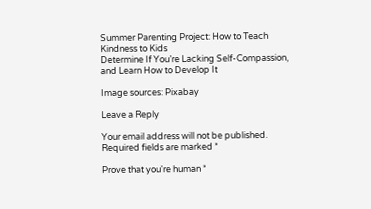Summer Parenting Project: How to Teach Kindness to Kids
Determine If You’re Lacking Self-Compassion, and Learn How to Develop It

Image sources: Pixabay

Leave a Reply

Your email address will not be published. Required fields are marked *

Prove that you're human *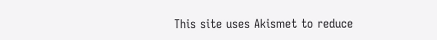This site uses Akismet to reduce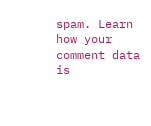spam. Learn how your comment data is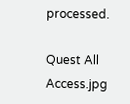processed.

Quest All Access.jpg